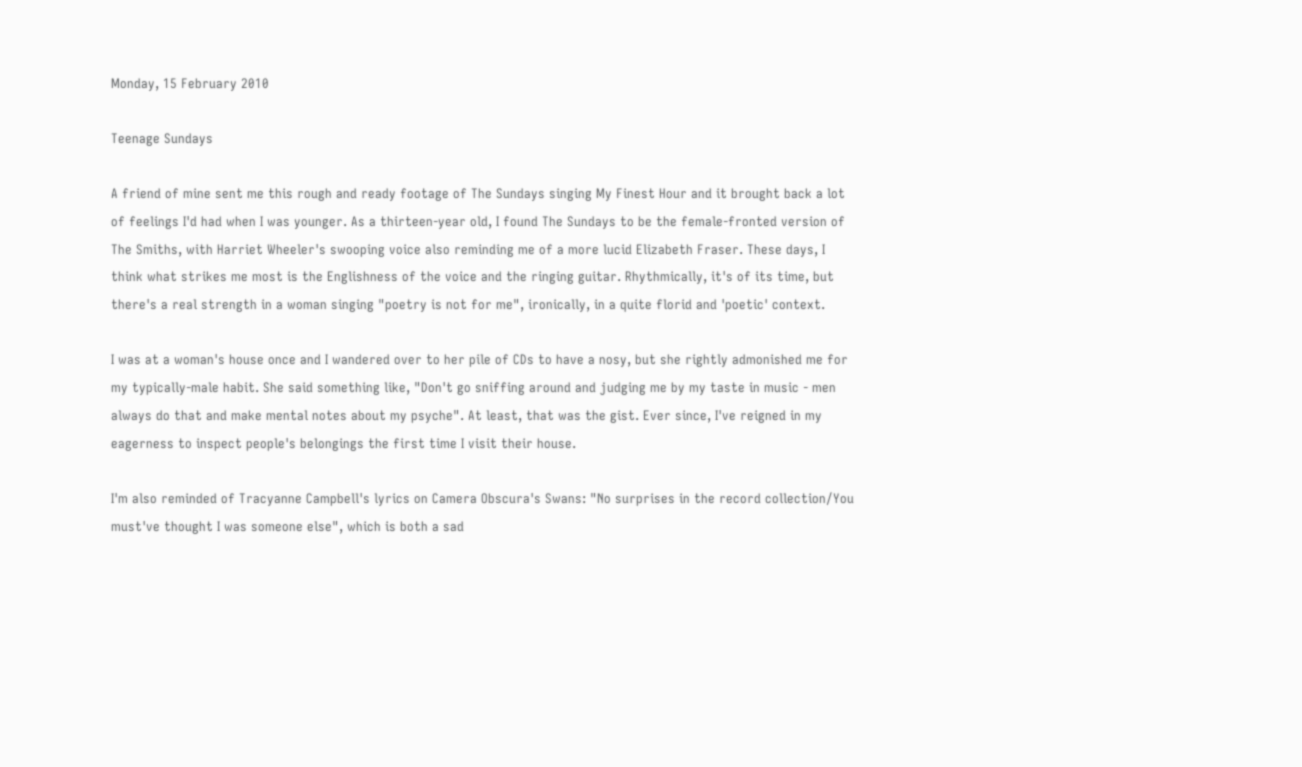Monday, 15 February 2010

Teenage Sundays

A friend of mine sent me this rough and ready footage of The Sundays singing My Finest Hour and it brought back a lot of feelings I'd had when I was younger. As a thirteen-year old, I found The Sundays to be the female-fronted version of The Smiths, with Harriet Wheeler's swooping voice also reminding me of a more lucid Elizabeth Fraser. These days, I think what strikes me most is the Englishness of the voice and the ringing guitar. Rhythmically, it's of its time, but there's a real strength in a woman singing "poetry is not for me", ironically, in a quite florid and 'poetic' context.

I was at a woman's house once and I wandered over to her pile of CDs to have a nosy, but she rightly admonished me for my typically-male habit. She said something like, "Don't go sniffing around and judging me by my taste in music - men always do that and make mental notes about my psyche". At least, that was the gist. Ever since, I've reigned in my eagerness to inspect people's belongings the first time I visit their house.

I'm also reminded of Tracyanne Campbell's lyrics on Camera Obscura's Swans: "No surprises in the record collection/You must've thought I was someone else", which is both a sad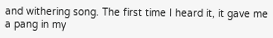and withering song. The first time I heard it, it gave me a pang in my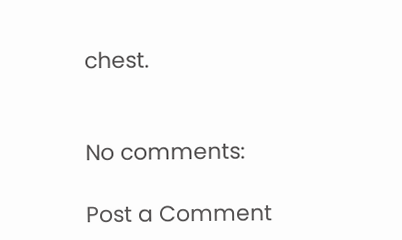chest.


No comments:

Post a Comment